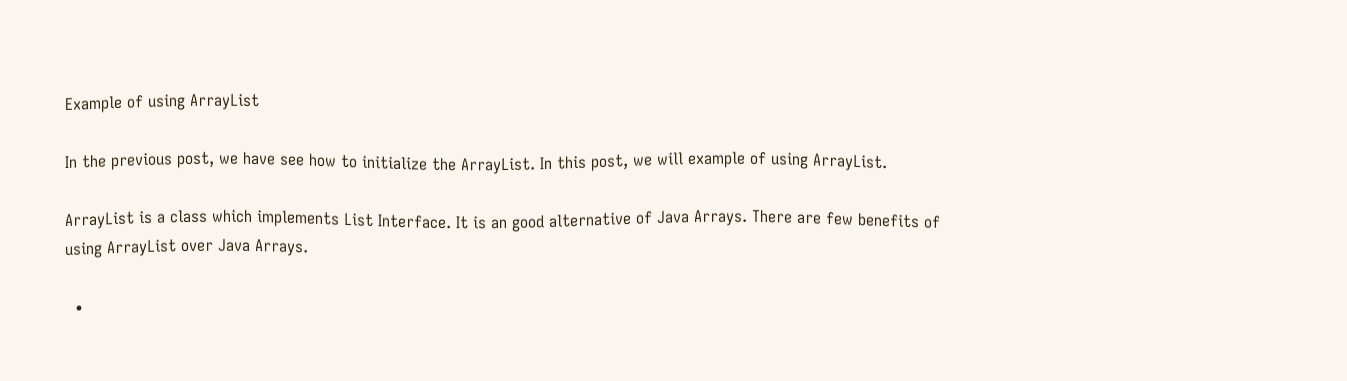Example of using ArrayList

In the previous post, we have see how to initialize the ArrayList. In this post, we will example of using ArrayList.

ArrayList is a class which implements List Interface. It is an good alternative of Java Arrays. There are few benefits of using ArrayList over Java Arrays.

  •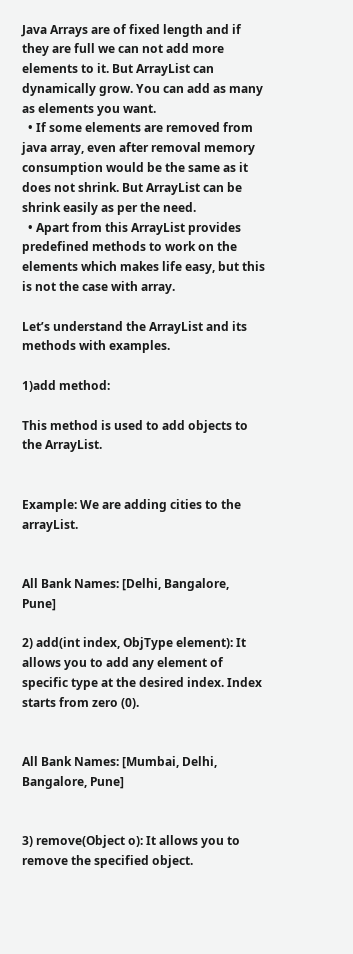Java Arrays are of fixed length and if they are full we can not add more elements to it. But ArrayList can dynamically grow. You can add as many as elements you want.
  • If some elements are removed from java array, even after removal memory consumption would be the same as it does not shrink. But ArrayList can be shrink easily as per the need.
  • Apart from this ArrayList provides predefined methods to work on the elements which makes life easy, but this is not the case with array.

Let’s understand the ArrayList and its methods with examples.

1)add method:

This method is used to add objects to the ArrayList.


Example: We are adding cities to the arrayList.


All Bank Names: [Delhi, Bangalore, Pune]

2) add(int index, ObjType element): It allows you to add any element of specific type at the desired index. Index starts from zero (0).


All Bank Names: [Mumbai, Delhi, Bangalore, Pune]


3) remove(Object o): It allows you to remove the specified object.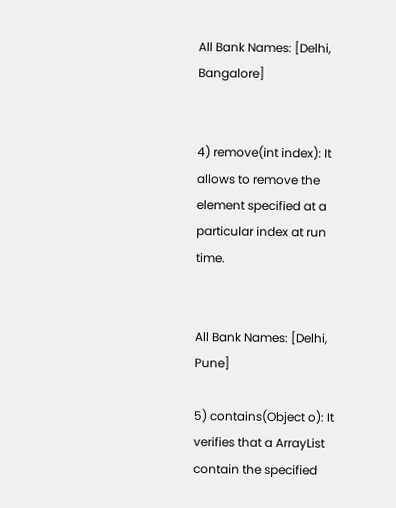All Bank Names: [Delhi, Bangalore]


4) remove(int index): It allows to remove the element specified at a particular index at run time.


All Bank Names: [Delhi, Pune]

5) contains(Object o): It verifies that a ArrayList contain the specified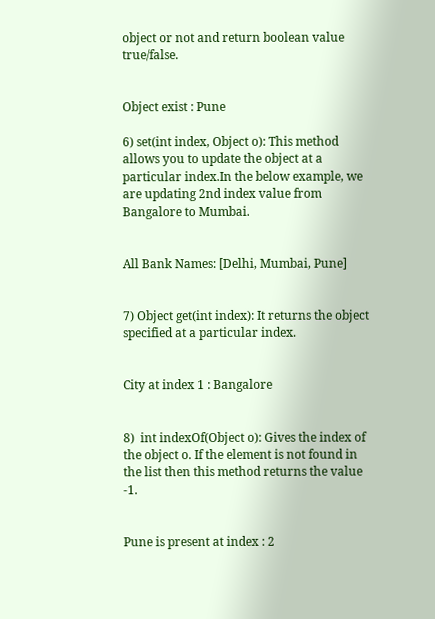object or not and return boolean value true/false.


Object exist : Pune

6) set(int index, Object o): This method allows you to update the object at a particular index.In the below example, we are updating 2nd index value from Bangalore to Mumbai.


All Bank Names: [Delhi, Mumbai, Pune]


7) Object get(int index): It returns the object specified at a particular index.


City at index 1 : Bangalore


8)  int indexOf(Object o): Gives the index of the object o. If the element is not found in the list then this method returns the value -1.


Pune is present at index : 2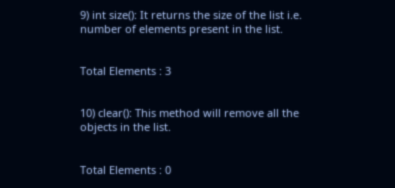9) int size(): It returns the size of the list i.e. number of elements present in the list.


Total Elements : 3


10) clear(): This method will remove all the objects in the list.


Total Elements : 0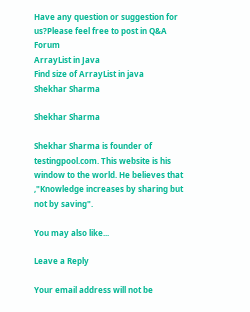Have any question or suggestion for us?Please feel free to post in Q&A Forum
ArrayList in Java
Find size of ArrayList in java
Shekhar Sharma

Shekhar Sharma

Shekhar Sharma is founder of testingpool.com. This website is his window to the world. He believes that ,"Knowledge increases by sharing but not by saving".

You may also like...

Leave a Reply

Your email address will not be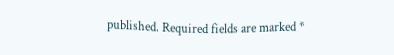published. Required fields are marked *